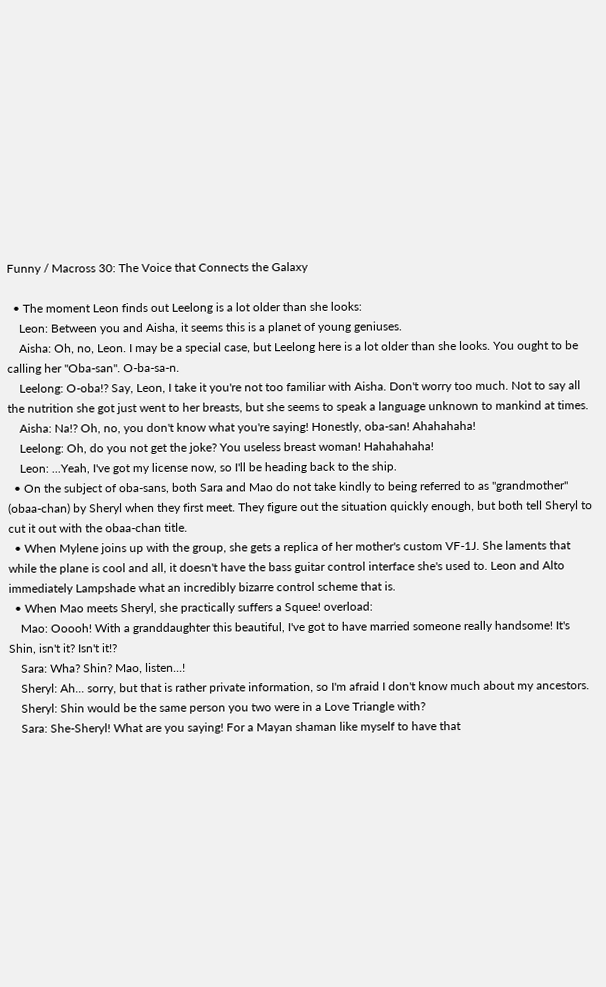Funny / Macross 30: The Voice that Connects the Galaxy

  • The moment Leon finds out Leelong is a lot older than she looks:
    Leon: Between you and Aisha, it seems this is a planet of young geniuses.
    Aisha: Oh, no, Leon. I may be a special case, but Leelong here is a lot older than she looks. You ought to be calling her "Oba-san". O-ba-sa-n.
    Leelong: O-oba!? Say, Leon, I take it you're not too familiar with Aisha. Don't worry too much. Not to say all the nutrition she got just went to her breasts, but she seems to speak a language unknown to mankind at times.
    Aisha: Na!? Oh, no, you don't know what you're saying! Honestly, oba-san! Ahahahaha!
    Leelong: Oh, do you not get the joke? You useless breast woman! Hahahahaha!
    Leon: ...Yeah, I've got my license now, so I'll be heading back to the ship.
  • On the subject of oba-sans, both Sara and Mao do not take kindly to being referred to as "grandmother" (obaa-chan) by Sheryl when they first meet. They figure out the situation quickly enough, but both tell Sheryl to cut it out with the obaa-chan title.
  • When Mylene joins up with the group, she gets a replica of her mother's custom VF-1J. She laments that while the plane is cool and all, it doesn't have the bass guitar control interface she's used to. Leon and Alto immediately Lampshade what an incredibly bizarre control scheme that is.
  • When Mao meets Sheryl, she practically suffers a Squee! overload:
    Mao: Ooooh! With a granddaughter this beautiful, I've got to have married someone really handsome! It's Shin, isn't it? Isn't it!?
    Sara: Wha? Shin? Mao, listen...!
    Sheryl: Ah... sorry, but that is rather private information, so I'm afraid I don't know much about my ancestors.
    Sheryl: Shin would be the same person you two were in a Love Triangle with?
    Sara: She-Sheryl! What are you saying! For a Mayan shaman like myself to have that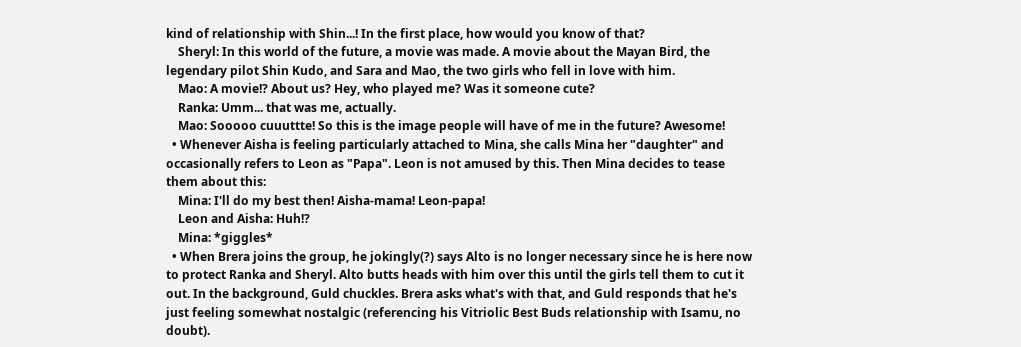kind of relationship with Shin...! In the first place, how would you know of that?
    Sheryl: In this world of the future, a movie was made. A movie about the Mayan Bird, the legendary pilot Shin Kudo, and Sara and Mao, the two girls who fell in love with him.
    Mao: A movie!? About us? Hey, who played me? Was it someone cute?
    Ranka: Umm... that was me, actually.
    Mao: Sooooo cuuuttte! So this is the image people will have of me in the future? Awesome!
  • Whenever Aisha is feeling particularly attached to Mina, she calls Mina her "daughter" and occasionally refers to Leon as "Papa". Leon is not amused by this. Then Mina decides to tease them about this:
    Mina: I'll do my best then! Aisha-mama! Leon-papa!
    Leon and Aisha: Huh!?
    Mina: *giggles*
  • When Brera joins the group, he jokingly(?) says Alto is no longer necessary since he is here now to protect Ranka and Sheryl. Alto butts heads with him over this until the girls tell them to cut it out. In the background, Guld chuckles. Brera asks what's with that, and Guld responds that he's just feeling somewhat nostalgic (referencing his Vitriolic Best Buds relationship with Isamu, no doubt).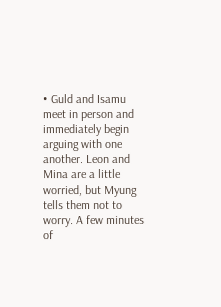• Guld and Isamu meet in person and immediately begin arguing with one another. Leon and Mina are a little worried, but Myung tells them not to worry. A few minutes of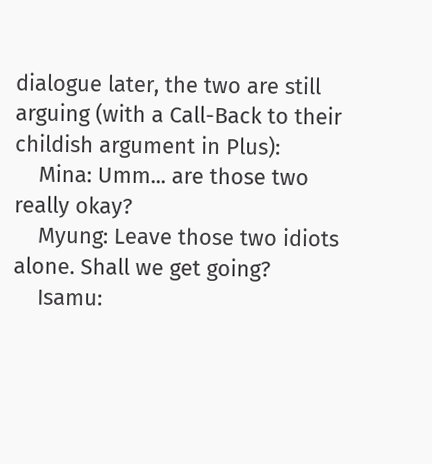dialogue later, the two are still arguing (with a Call-Back to their childish argument in Plus):
    Mina: Umm... are those two really okay?
    Myung: Leave those two idiots alone. Shall we get going?
    Isamu: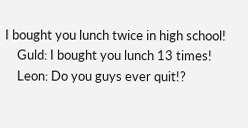I bought you lunch twice in high school!
    Guld: I bought you lunch 13 times!
    Leon: Do you guys ever quit!?